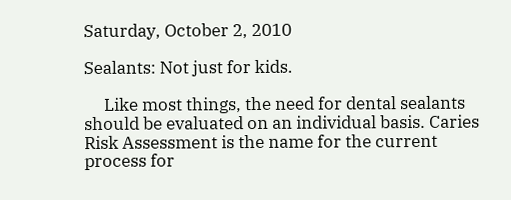Saturday, October 2, 2010

Sealants: Not just for kids.

     Like most things, the need for dental sealants should be evaluated on an individual basis. Caries Risk Assessment is the name for the current process for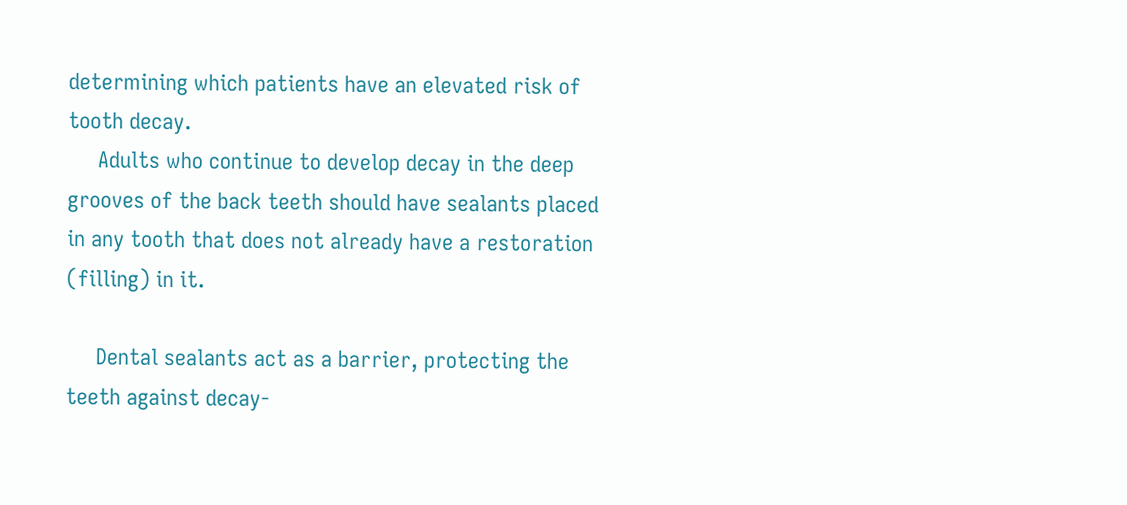determining which patients have an elevated risk of tooth decay.
     Adults who continue to develop decay in the deep grooves of the back teeth should have sealants placed in any tooth that does not already have a restoration (filling) in it.

     Dental sealants act as a barrier, protecting the teeth against decay-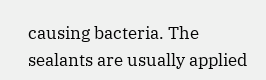causing bacteria. The sealants are usually applied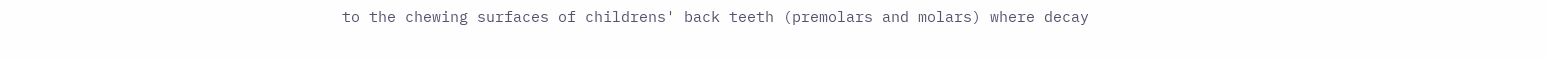to the chewing surfaces of childrens' back teeth (premolars and molars) where decay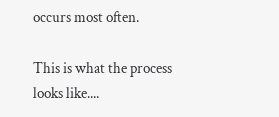occurs most often.

This is what the process looks like....